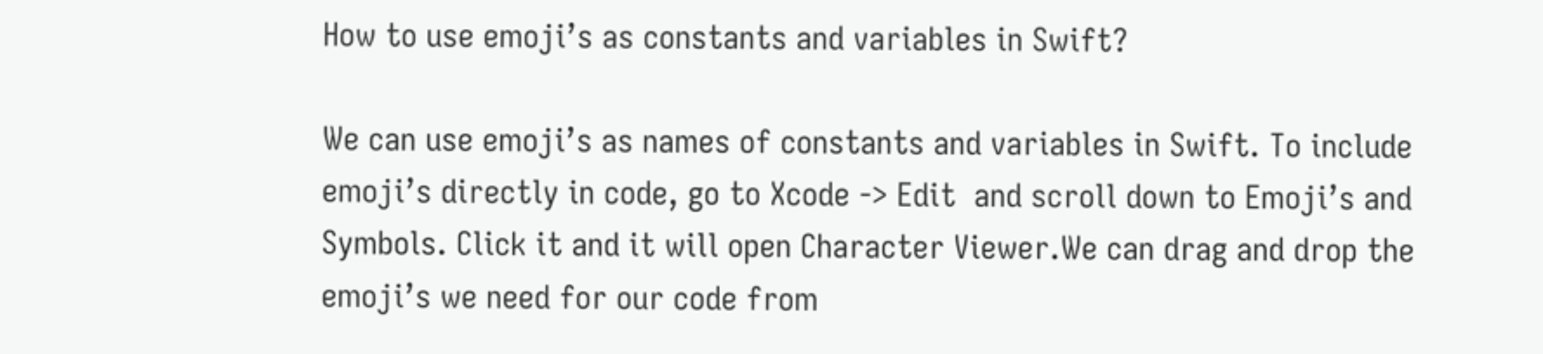How to use emoji’s as constants and variables in Swift?

We can use emoji’s as names of constants and variables in Swift. To include emoji’s directly in code, go to Xcode -> Edit  and scroll down to Emoji’s and Symbols. Click it and it will open Character Viewer.We can drag and drop the emoji’s we need for our code from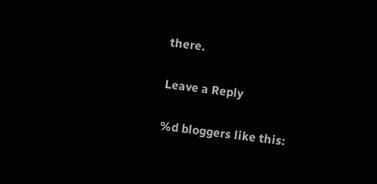there.

Leave a Reply

%d bloggers like this: